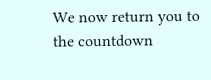We now return you to the countdown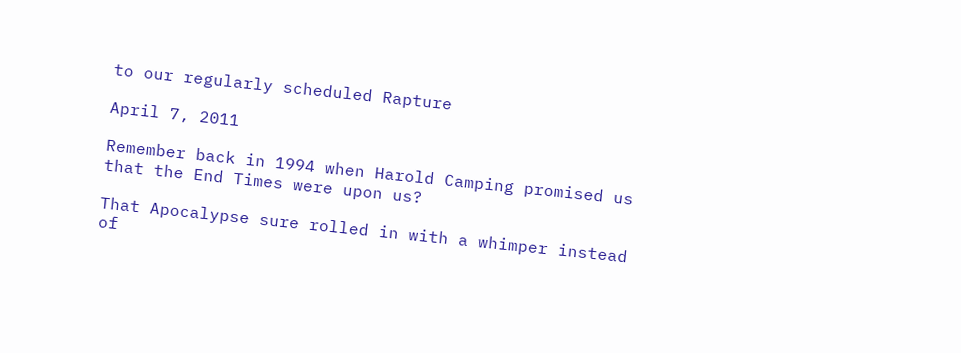to our regularly scheduled Rapture

April 7, 2011

Remember back in 1994 when Harold Camping promised us that the End Times were upon us?

That Apocalypse sure rolled in with a whimper instead of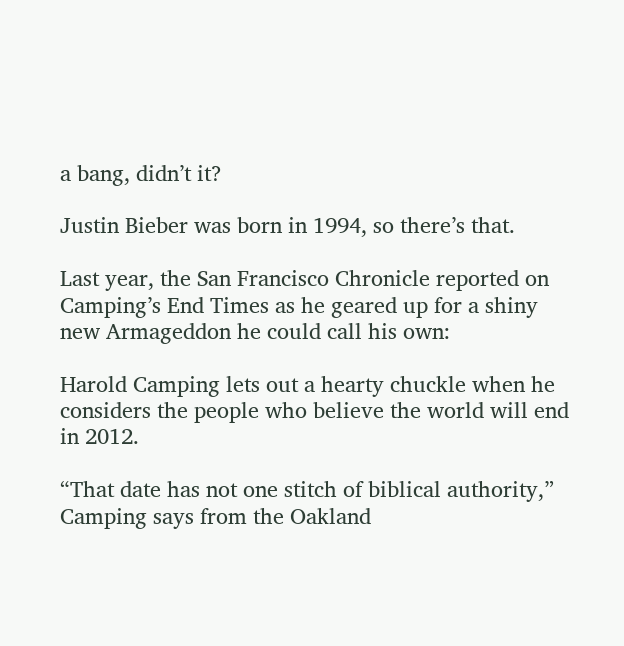a bang, didn’t it?

Justin Bieber was born in 1994, so there’s that.

Last year, the San Francisco Chronicle reported on Camping’s End Times as he geared up for a shiny new Armageddon he could call his own:

Harold Camping lets out a hearty chuckle when he considers the people who believe the world will end in 2012.

“That date has not one stitch of biblical authority,” Camping says from the Oakland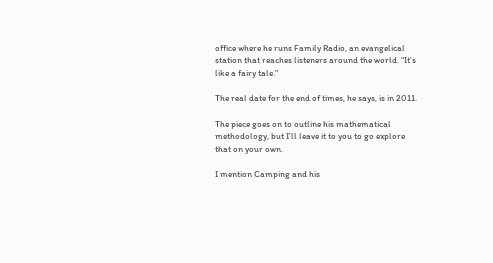office where he runs Family Radio, an evangelical station that reaches listeners around the world. “It’s like a fairy tale.”

The real date for the end of times, he says, is in 2011.

The piece goes on to outline his mathematical methodology, but I’ll leave it to you to go explore that on your own.

I mention Camping and his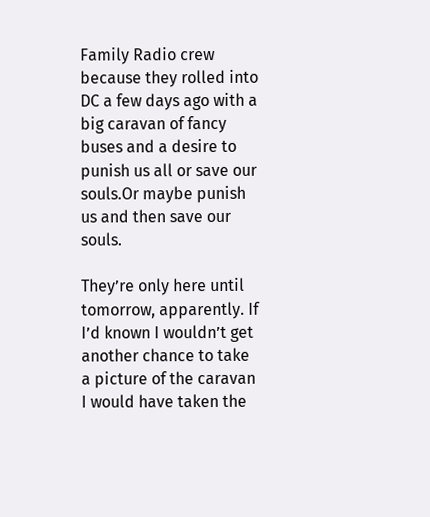Family Radio crew because they rolled into DC a few days ago with a big caravan of fancy buses and a desire to punish us all or save our souls.Or maybe punish us and then save our souls.

They’re only here until tomorrow, apparently. If I’d known I wouldn’t get another chance to take a picture of the caravan I would have taken the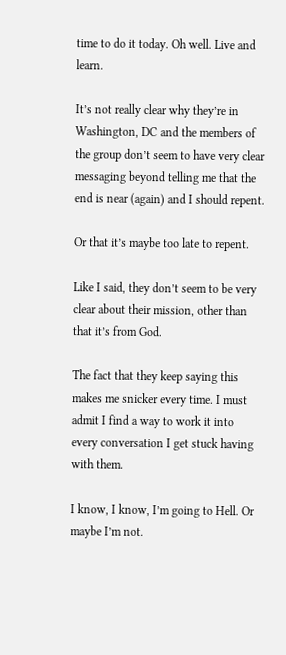time to do it today. Oh well. Live and learn.

It’s not really clear why they’re in Washington, DC and the members of the group don’t seem to have very clear messaging beyond telling me that the end is near (again) and I should repent.

Or that it’s maybe too late to repent.

Like I said, they don’t seem to be very clear about their mission, other than that it’s from God.

The fact that they keep saying this makes me snicker every time. I must admit I find a way to work it into every conversation I get stuck having with them.

I know, I know, I’m going to Hell. Or maybe I’m not.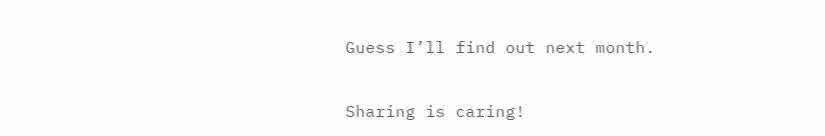Guess I’ll find out next month.

Sharing is caring!